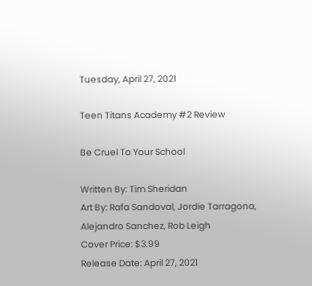Tuesday, April 27, 2021

Teen Titans Academy #2 Review

Be Cruel To Your School

Written By: Tim Sheridan
Art By: Rafa Sandoval, Jordie Tarragona, Alejandro Sanchez, Rob Leigh
Cover Price: $3.99
Release Date: April 27, 2021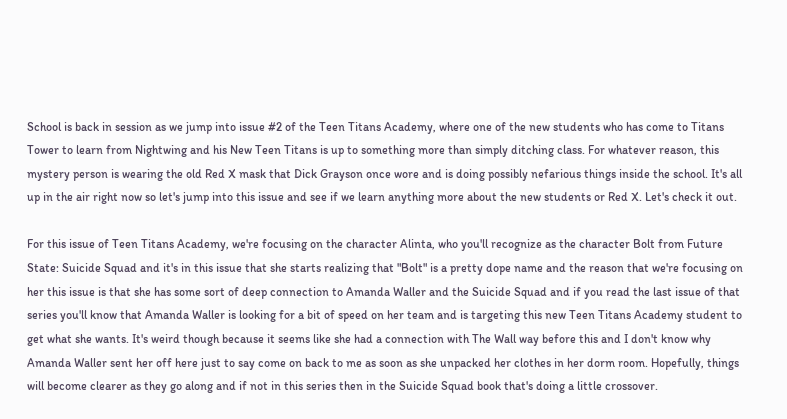School is back in session as we jump into issue #2 of the Teen Titans Academy, where one of the new students who has come to Titans Tower to learn from Nightwing and his New Teen Titans is up to something more than simply ditching class. For whatever reason, this mystery person is wearing the old Red X mask that Dick Grayson once wore and is doing possibly nefarious things inside the school. It's all up in the air right now so let's jump into this issue and see if we learn anything more about the new students or Red X. Let's check it out.

For this issue of Teen Titans Academy, we're focusing on the character Alinta, who you'll recognize as the character Bolt from Future State: Suicide Squad and it's in this issue that she starts realizing that "Bolt" is a pretty dope name and the reason that we're focusing on her this issue is that she has some sort of deep connection to Amanda Waller and the Suicide Squad and if you read the last issue of that series you'll know that Amanda Waller is looking for a bit of speed on her team and is targeting this new Teen Titans Academy student to get what she wants. It's weird though because it seems like she had a connection with The Wall way before this and I don't know why Amanda Waller sent her off here just to say come on back to me as soon as she unpacked her clothes in her dorm room. Hopefully, things will become clearer as they go along and if not in this series then in the Suicide Squad book that's doing a little crossover.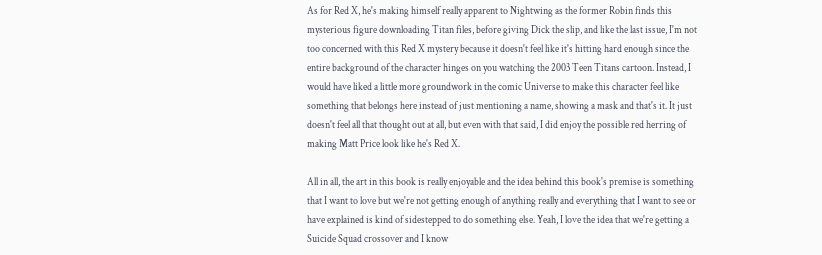As for Red X, he's making himself really apparent to Nightwing as the former Robin finds this mysterious figure downloading Titan files, before giving Dick the slip, and like the last issue, I'm not too concerned with this Red X mystery because it doesn't feel like it's hitting hard enough since the entire background of the character hinges on you watching the 2003 Teen Titans cartoon. Instead, I would have liked a little more groundwork in the comic Universe to make this character feel like something that belongs here instead of just mentioning a name, showing a mask and that's it. It just doesn't feel all that thought out at all, but even with that said, I did enjoy the possible red herring of making Matt Price look like he's Red X.

All in all, the art in this book is really enjoyable and the idea behind this book's premise is something that I want to love but we're not getting enough of anything really and everything that I want to see or have explained is kind of sidestepped to do something else. Yeah, I love the idea that we're getting a Suicide Squad crossover and I know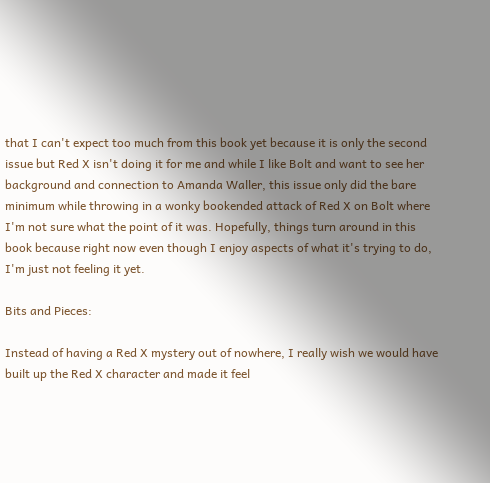that I can't expect too much from this book yet because it is only the second issue but Red X isn't doing it for me and while I like Bolt and want to see her background and connection to Amanda Waller, this issue only did the bare minimum while throwing in a wonky bookended attack of Red X on Bolt where I'm not sure what the point of it was. Hopefully, things turn around in this book because right now even though I enjoy aspects of what it's trying to do, I'm just not feeling it yet.

Bits and Pieces:

Instead of having a Red X mystery out of nowhere, I really wish we would have built up the Red X character and made it feel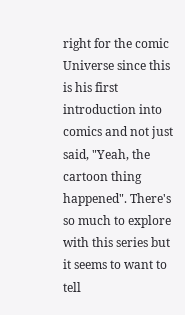right for the comic Universe since this is his first introduction into comics and not just said, "Yeah, the cartoon thing happened". There's so much to explore with this series but it seems to want to tell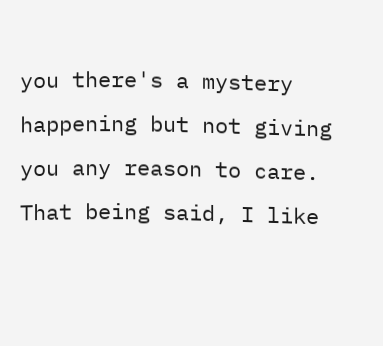you there's a mystery happening but not giving you any reason to care. That being said, I like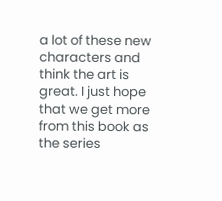a lot of these new characters and think the art is great. I just hope that we get more from this book as the series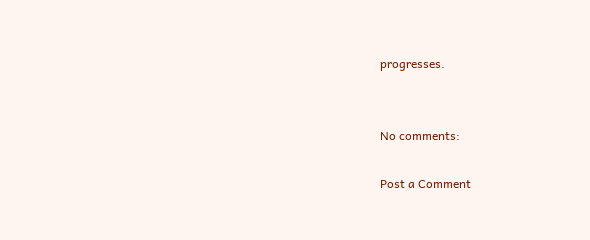progresses.


No comments:

Post a Comment